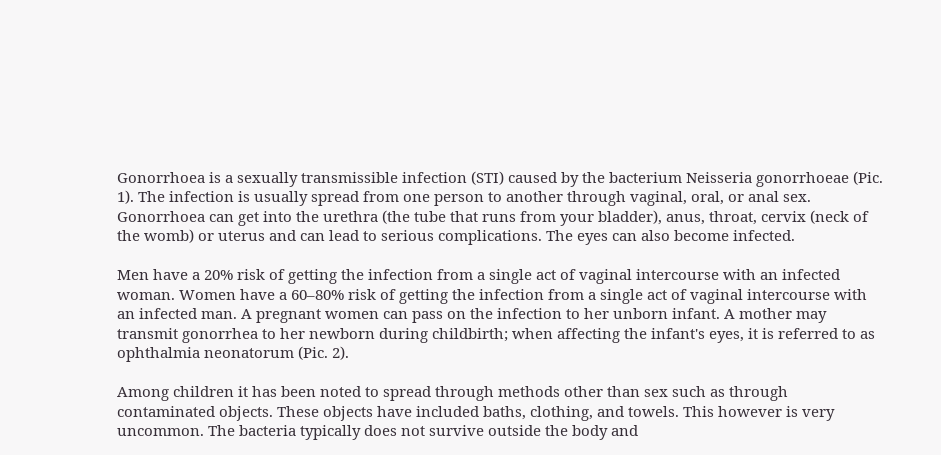Gonorrhoea is a sexually transmissible infection (STI) caused by the bacterium Neisseria gonorrhoeae (Pic. 1). The infection is usually spread from one person to another through vaginal, oral, or anal sex. Gonorrhoea can get into the urethra (the tube that runs from your bladder), anus, throat, cervix (neck of the womb) or uterus and can lead to serious complications. The eyes can also become infected.

Men have a 20% risk of getting the infection from a single act of vaginal intercourse with an infected woman. Women have a 60–80% risk of getting the infection from a single act of vaginal intercourse with an infected man. A pregnant women can pass on the infection to her unborn infant. A mother may transmit gonorrhea to her newborn during childbirth; when affecting the infant's eyes, it is referred to as ophthalmia neonatorum (Pic. 2).

Among children it has been noted to spread through methods other than sex such as through contaminated objects. These objects have included baths, clothing, and towels. This however is very uncommon. The bacteria typically does not survive outside the body and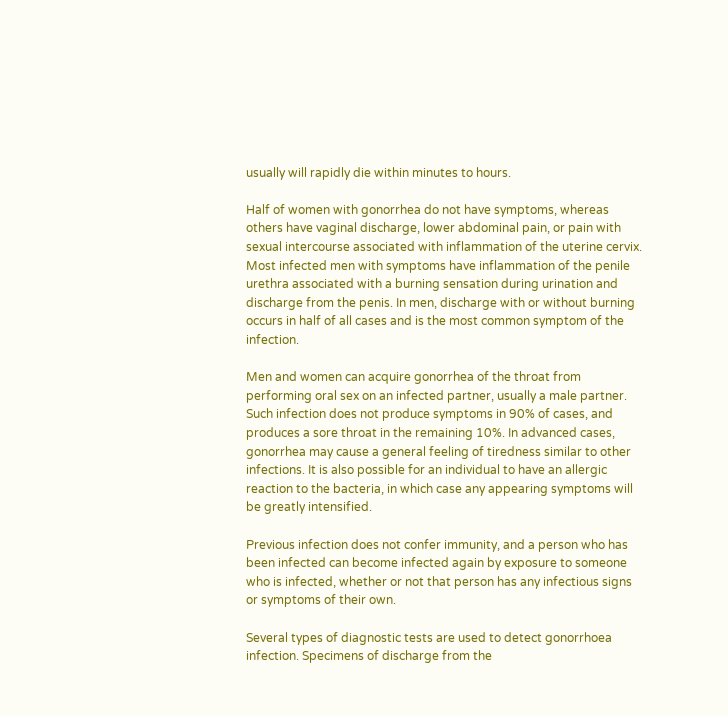usually will rapidly die within minutes to hours.

Half of women with gonorrhea do not have symptoms, whereas others have vaginal discharge, lower abdominal pain, or pain with sexual intercourse associated with inflammation of the uterine cervix. Most infected men with symptoms have inflammation of the penile urethra associated with a burning sensation during urination and discharge from the penis. In men, discharge with or without burning occurs in half of all cases and is the most common symptom of the infection.

Men and women can acquire gonorrhea of the throat from performing oral sex on an infected partner, usually a male partner. Such infection does not produce symptoms in 90% of cases, and produces a sore throat in the remaining 10%. In advanced cases, gonorrhea may cause a general feeling of tiredness similar to other infections. It is also possible for an individual to have an allergic reaction to the bacteria, in which case any appearing symptoms will be greatly intensified.

Previous infection does not confer immunity, and a person who has been infected can become infected again by exposure to someone who is infected, whether or not that person has any infectious signs or symptoms of their own.

Several types of diagnostic tests are used to detect gonorrhoea infection. Specimens of discharge from the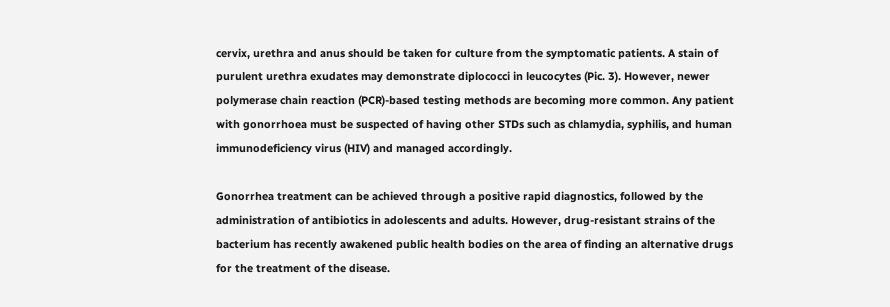cervix, urethra and anus should be taken for culture from the symptomatic patients. A stain of purulent urethra exudates may demonstrate diplococci in leucocytes (Pic. 3). However, newer polymerase chain reaction (PCR)-based testing methods are becoming more common. Any patient with gonorrhoea must be suspected of having other STDs such as chlamydia, syphilis, and human immunodeficiency virus (HIV) and managed accordingly.

Gonorrhea treatment can be achieved through a positive rapid diagnostics, followed by the administration of antibiotics in adolescents and adults. However, drug-resistant strains of the bacterium has recently awakened public health bodies on the area of finding an alternative drugs for the treatment of the disease.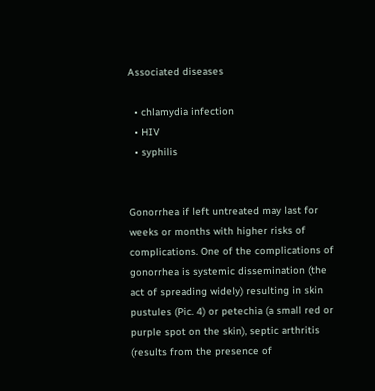Associated diseases

  • chlamydia infection
  • HIV
  • syphilis


Gonorrhea if left untreated may last for weeks or months with higher risks of complications. One of the complications of gonorrhea is systemic dissemination (the act of spreading widely) resulting in skin pustules (Pic. 4) or petechia (a small red or purple spot on the skin), septic arthritis (results from the presence of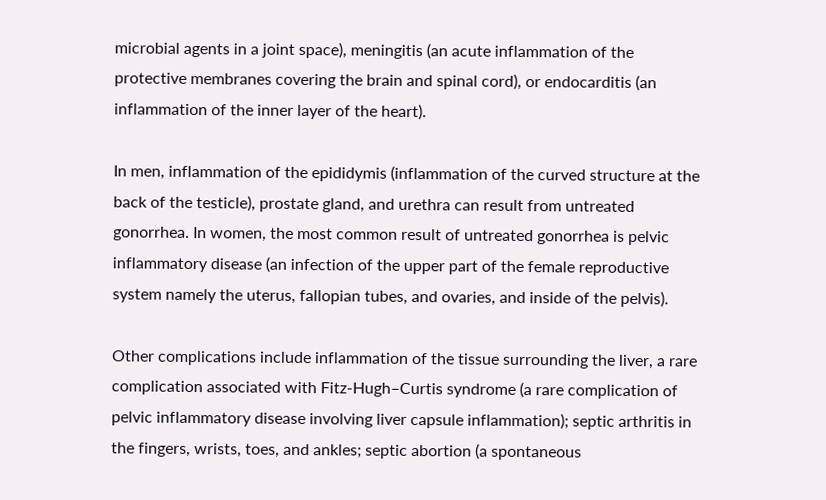microbial agents in a joint space), meningitis (an acute inflammation of the protective membranes covering the brain and spinal cord), or endocarditis (an inflammation of the inner layer of the heart).

In men, inflammation of the epididymis (inflammation of the curved structure at the back of the testicle), prostate gland, and urethra can result from untreated gonorrhea. In women, the most common result of untreated gonorrhea is pelvic inflammatory disease (an infection of the upper part of the female reproductive system namely the uterus, fallopian tubes, and ovaries, and inside of the pelvis).

Other complications include inflammation of the tissue surrounding the liver, a rare complication associated with Fitz-Hugh–Curtis syndrome (a rare complication of pelvic inflammatory disease involving liver capsule inflammation); septic arthritis in the fingers, wrists, toes, and ankles; septic abortion (a spontaneous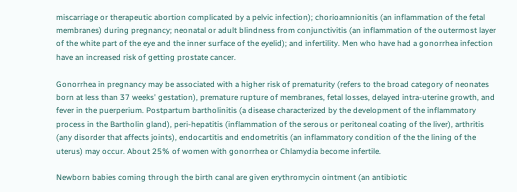miscarriage or therapeutic abortion complicated by a pelvic infection); chorioamnionitis (an inflammation of the fetal membranes) during pregnancy; neonatal or adult blindness from conjunctivitis (an inflammation of the outermost layer of the white part of the eye and the inner surface of the eyelid); and infertility. Men who have had a gonorrhea infection have an increased risk of getting prostate cancer.

Gonorrhea in pregnancy may be associated with a higher risk of prematurity (refers to the broad category of neonates born at less than 37 weeks' gestation), premature rupture of membranes, fetal losses, delayed intra-uterine growth, and fever in the puerperium. Postpartum bartholinitis (a disease characterized by the development of the inflammatory process in the Bartholin gland), peri-hepatitis (inflammation of the serous or peritoneal coating of the liver), arthritis (any disorder that affects joints), endocartitis and endometritis (an inflammatory condition of the the lining of the uterus) may occur. About 25% of women with gonorrhea or Chlamydia become infertile.

Newborn babies coming through the birth canal are given erythromycin ointment (an antibiotic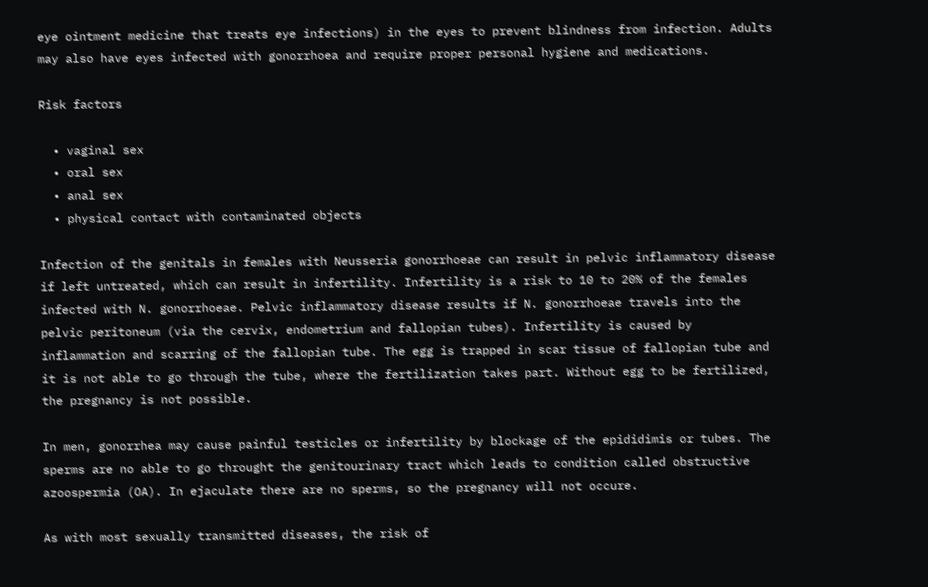eye ointment medicine that treats eye infections) in the eyes to prevent blindness from infection. Adults may also have eyes infected with gonorrhoea and require proper personal hygiene and medications.

Risk factors

  • vaginal sex
  • oral sex
  • anal sex
  • physical contact with contaminated objects

Infection of the genitals in females with Neusseria gonorrhoeae can result in pelvic inflammatory disease if left untreated, which can result in infertility. Infertility is a risk to 10 to 20% of the females infected with N. gonorrhoeae. Pelvic inflammatory disease results if N. gonorrhoeae travels into the pelvic peritoneum (via the cervix, endometrium and fallopian tubes). Infertility is caused by inflammation and scarring of the fallopian tube. The egg is trapped in scar tissue of fallopian tube and it is not able to go through the tube, where the fertilization takes part. Without egg to be fertilized, the pregnancy is not possible.

In men, gonorrhea may cause painful testicles or infertility by blockage of the epididimis or tubes. The sperms are no able to go throught the genitourinary tract which leads to condition called obstructive azoospermia (OA). In ejaculate there are no sperms, so the pregnancy will not occure.

As with most sexually transmitted diseases, the risk of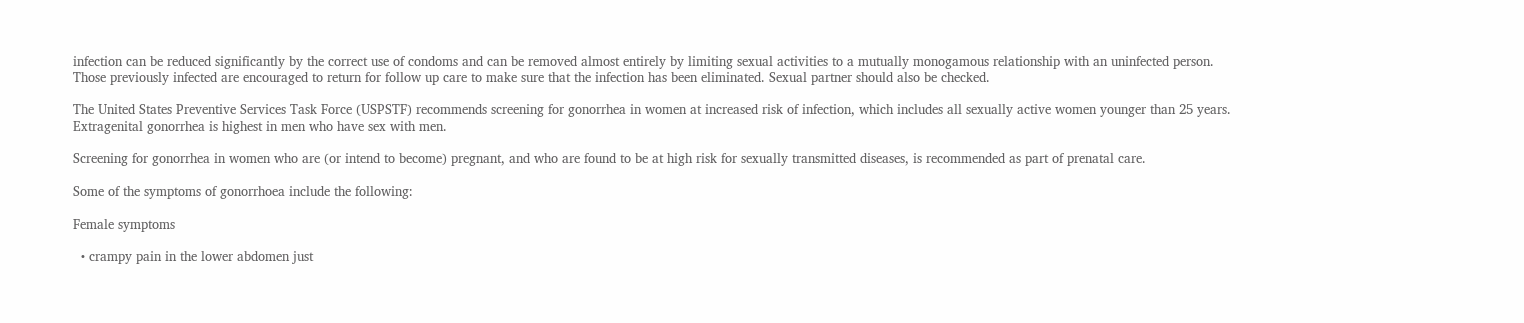infection can be reduced significantly by the correct use of condoms and can be removed almost entirely by limiting sexual activities to a mutually monogamous relationship with an uninfected person.
Those previously infected are encouraged to return for follow up care to make sure that the infection has been eliminated. Sexual partner should also be checked.

The United States Preventive Services Task Force (USPSTF) recommends screening for gonorrhea in women at increased risk of infection, which includes all sexually active women younger than 25 years. Extragenital gonorrhea is highest in men who have sex with men.

Screening for gonorrhea in women who are (or intend to become) pregnant, and who are found to be at high risk for sexually transmitted diseases, is recommended as part of prenatal care.

Some of the symptoms of gonorrhoea include the following:

Female symptoms

  • crampy pain in the lower abdomen just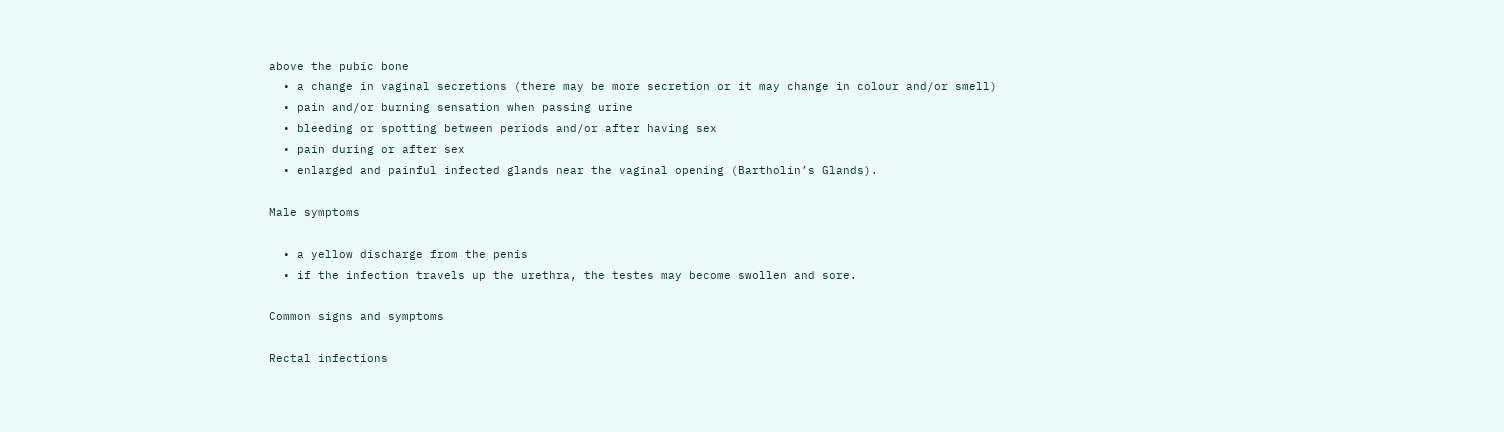above the pubic bone
  • a change in vaginal secretions (there may be more secretion or it may change in colour and/or smell)
  • pain and/or burning sensation when passing urine
  • bleeding or spotting between periods and/or after having sex
  • pain during or after sex
  • enlarged and painful infected glands near the vaginal opening (Bartholin’s Glands).

Male symptoms

  • a yellow discharge from the penis
  • if the infection travels up the urethra, the testes may become swollen and sore.

Common signs and symptoms

Rectal infections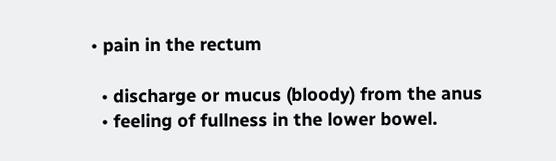• pain in the rectum

  • discharge or mucus (bloody) from the anus
  • feeling of fullness in the lower bowel.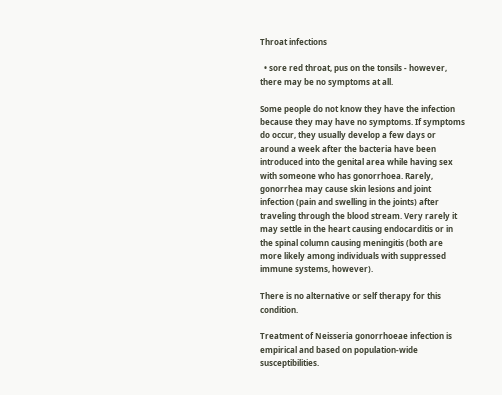Throat infections

  • sore red throat, pus on the tonsils - however, there may be no symptoms at all.

Some people do not know they have the infection because they may have no symptoms. If symptoms do occur, they usually develop a few days or around a week after the bacteria have been introduced into the genital area while having sex with someone who has gonorrhoea. Rarely, gonorrhea may cause skin lesions and joint infection (pain and swelling in the joints) after traveling through the blood stream. Very rarely it may settle in the heart causing endocarditis or in the spinal column causing meningitis (both are more likely among individuals with suppressed immune systems, however).

There is no alternative or self therapy for this condition.

Treatment of Neisseria gonorrhoeae infection is empirical and based on population-wide susceptibilities.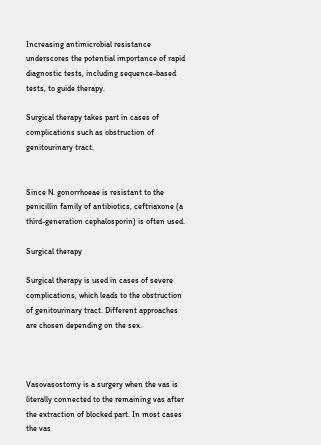Increasing antimicrobial resistance underscores the potential importance of rapid diagnostic tests, including sequence-based tests, to guide therapy.

Surgical therapy takes part in cases of complications such as obstruction of genitourinary tract.


Since N. gonorrhoeae is resistant to the penicillin family of antibiotics, ceftriaxone (a third-generation cephalosporin) is often used.

Surgical therapy

Surgical therapy is used in cases of severe complications, which leads to the obstruction of genitourinary tract. Different approaches are chosen depending on the sex.



Vasovasostomy is a surgery when the vas is literally connected to the remaining vas after the extraction of blocked part. In most cases the vas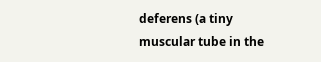deferens (a tiny muscular tube in the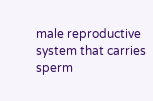male reproductive system that carries sperm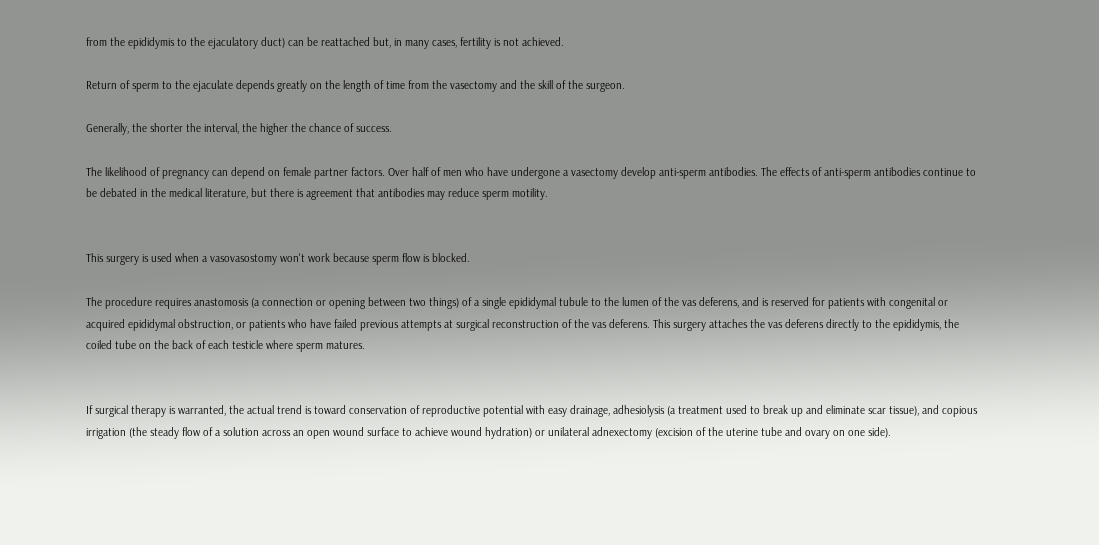from the epididymis to the ejaculatory duct) can be reattached but, in many cases, fertility is not achieved.

Return of sperm to the ejaculate depends greatly on the length of time from the vasectomy and the skill of the surgeon.

Generally, the shorter the interval, the higher the chance of success.

The likelihood of pregnancy can depend on female partner factors. Over half of men who have undergone a vasectomy develop anti-sperm antibodies. The effects of anti-sperm antibodies continue to be debated in the medical literature, but there is agreement that antibodies may reduce sperm motility.


This surgery is used when a vasovasostomy won't work because sperm flow is blocked.

The procedure requires anastomosis (a connection or opening between two things) of a single epididymal tubule to the lumen of the vas deferens, and is reserved for patients with congenital or acquired epididymal obstruction, or patients who have failed previous attempts at surgical reconstruction of the vas deferens. This surgery attaches the vas deferens directly to the epididymis, the coiled tube on the back of each testicle where sperm matures.


If surgical therapy is warranted, the actual trend is toward conservation of reproductive potential with easy drainage, adhesiolysis (a treatment used to break up and eliminate scar tissue), and copious irrigation (the steady flow of a solution across an open wound surface to achieve wound hydration) or unilateral adnexectomy (excision of the uterine tube and ovary on one side).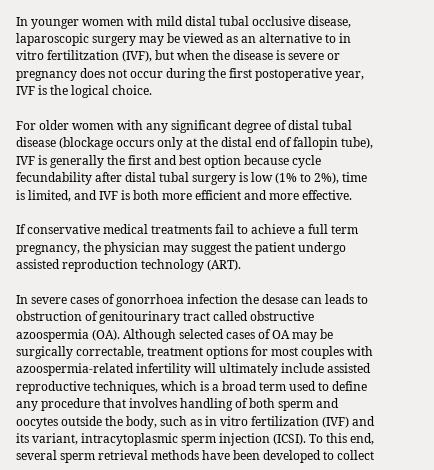In younger women with mild distal tubal occlusive disease, laparoscopic surgery may be viewed as an alternative to in vitro fertilitzation (IVF), but when the disease is severe or pregnancy does not occur during the first postoperative year, IVF is the logical choice.

For older women with any significant degree of distal tubal disease (blockage occurs only at the distal end of fallopin tube), IVF is generally the first and best option because cycle fecundability after distal tubal surgery is low (1% to 2%), time is limited, and IVF is both more efficient and more effective.

If conservative medical treatments fail to achieve a full term pregnancy, the physician may suggest the patient undergo assisted reproduction technology (ART).

In severe cases of gonorrhoea infection the desase can leads to obstruction of genitourinary tract called obstructive azoospermia (OA). Although selected cases of OA may be surgically correctable, treatment options for most couples with azoospermia-related infertility will ultimately include assisted reproductive techniques, which is a broad term used to define any procedure that involves handling of both sperm and oocytes outside the body, such as in vitro fertilization (IVF) and its variant, intracytoplasmic sperm injection (ICSI). To this end, several sperm retrieval methods have been developed to collect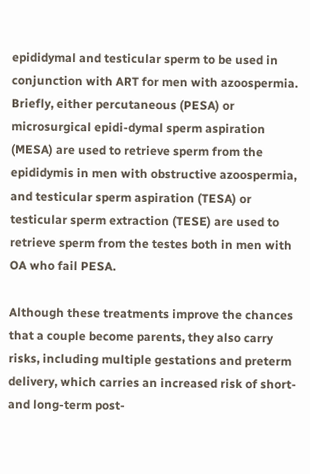epididymal and testicular sperm to be used in conjunction with ART for men with azoospermia. Briefly, either percutaneous (PESA) or microsurgical epidi-dymal sperm aspiration (MESA) are used to retrieve sperm from the epididymis in men with obstructive azoospermia, and testicular sperm aspiration (TESA) or testicular sperm extraction (TESE) are used to retrieve sperm from the testes both in men with OA who fail PESA.

Although these treatments improve the chances that a couple become parents, they also carry risks, including multiple gestations and preterm delivery, which carries an increased risk of short- and long-term post-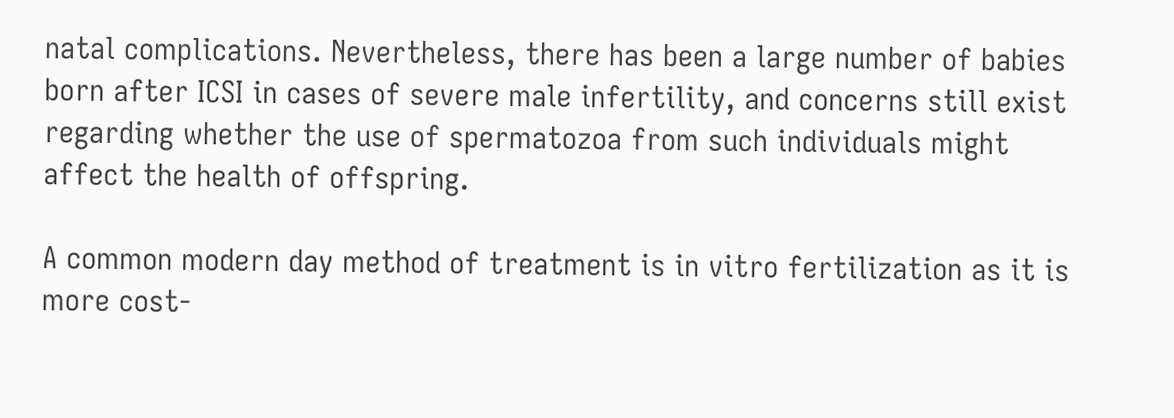natal complications. Nevertheless, there has been a large number of babies born after ICSI in cases of severe male infertility, and concerns still exist regarding whether the use of spermatozoa from such individuals might affect the health of offspring.

A common modern day method of treatment is in vitro fertilization as it is more cost-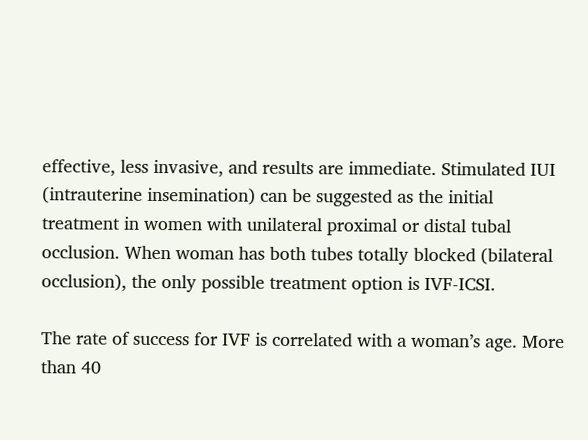effective, less invasive, and results are immediate. Stimulated IUI (intrauterine insemination) can be suggested as the initial treatment in women with unilateral proximal or distal tubal occlusion. When woman has both tubes totally blocked (bilateral occlusion), the only possible treatment option is IVF-ICSI.

The rate of success for IVF is correlated with a woman’s age. More than 40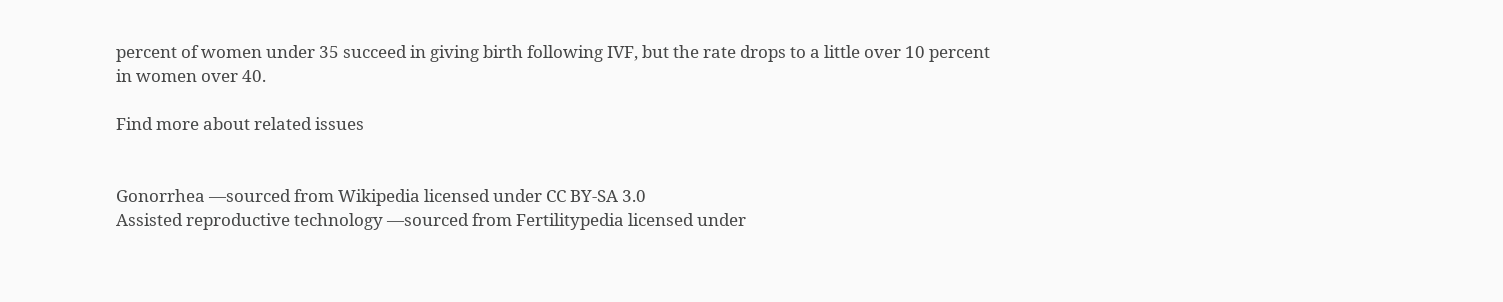percent of women under 35 succeed in giving birth following IVF, but the rate drops to a little over 10 percent in women over 40.

Find more about related issues


Gonorrhea ―sourced from Wikipedia licensed under CC BY-SA 3.0
Assisted reproductive technology ―sourced from Fertilitypedia licensed under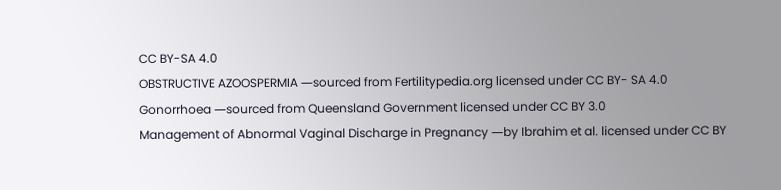CC BY-SA 4.0
OBSTRUCTIVE AZOOSPERMIA ―sourced from Fertilitypedia.org licensed under CC BY- SA 4.0
Gonorrhoea ―sourced from Queensland Government licensed under CC BY 3.0
Management of Abnormal Vaginal Discharge in Pregnancy ―by Ibrahim et al. licensed under CC BY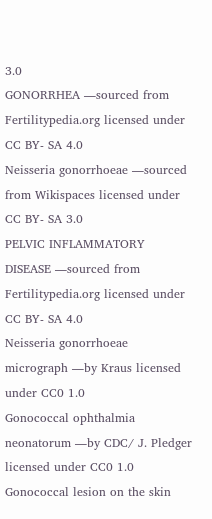3.0
GONORRHEA ―sourced from Fertilitypedia.org licensed under CC BY- SA 4.0
Neisseria gonorrhoeae ―sourced from Wikispaces licensed under CC BY- SA 3.0
PELVIC INFLAMMATORY DISEASE ―sourced from Fertilitypedia.org licensed under CC BY- SA 4.0
Neisseria gonorrhoeae micrograph ―by Kraus licensed under CC0 1.0
Gonococcal ophthalmia neonatorum ―by CDC/ J. Pledger licensed under CC0 1.0
Gonococcal lesion on the skin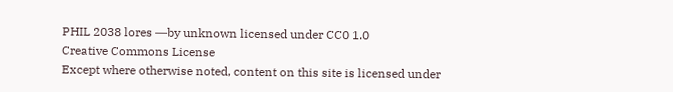PHIL 2038 lores ―by unknown licensed under CC0 1.0
Creative Commons License
Except where otherwise noted, content on this site is licensed under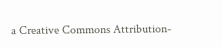a Creative Commons Attribution-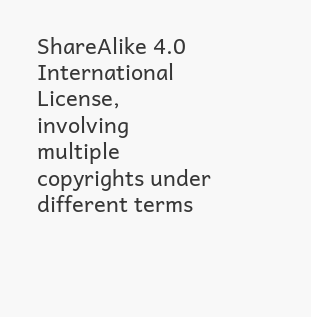ShareAlike 4.0 International License, involving multiple copyrights under different terms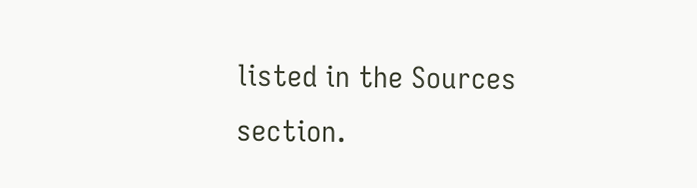listed in the Sources section.